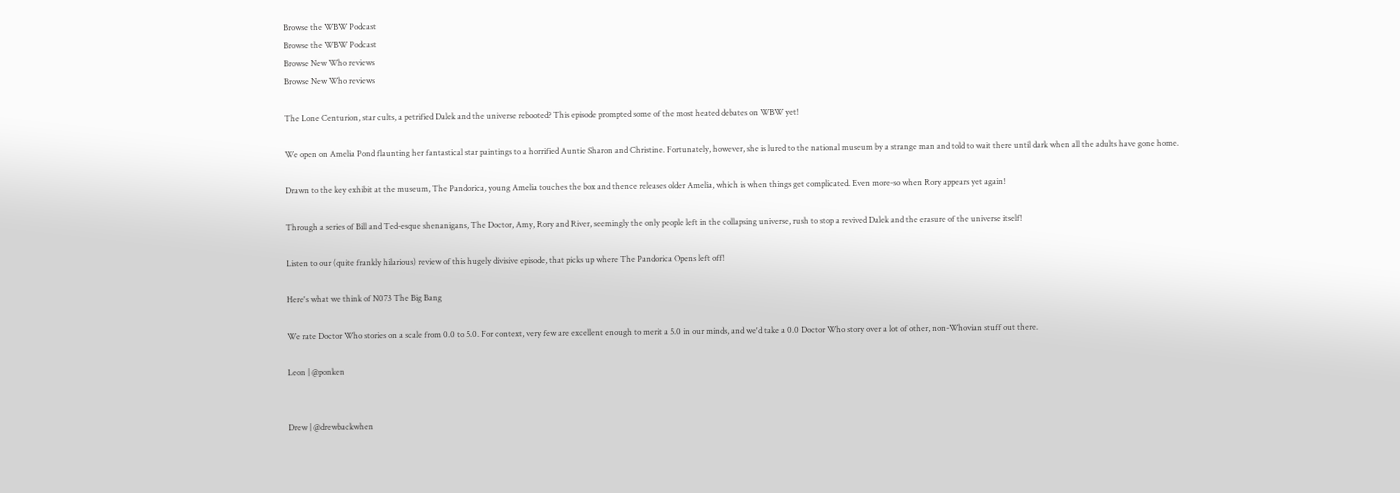Browse the WBW Podcast
Browse the WBW Podcast
Browse New Who reviews
Browse New Who reviews

The Lone Centurion, star cults, a petrified Dalek and the universe rebooted? This episode prompted some of the most heated debates on WBW yet!

We open on Amelia Pond flaunting her fantastical star paintings to a horrified Auntie Sharon and Christine. Fortunately, however, she is lured to the national museum by a strange man and told to wait there until dark when all the adults have gone home.

Drawn to the key exhibit at the museum, The Pandorica, young Amelia touches the box and thence releases older Amelia, which is when things get complicated. Even more-so when Rory appears yet again!

Through a series of Bill and Ted-esque shenanigans, The Doctor, Amy, Rory and River, seemingly the only people left in the collapsing universe, rush to stop a revived Dalek and the erasure of the universe itself!

Listen to our (quite frankly hilarious) review of this hugely divisive episode, that picks up where The Pandorica Opens left off!

Here's what we think of N073 The Big Bang

We rate Doctor Who stories on a scale from 0.0 to 5.0. For context, very few are excellent enough to merit a 5.0 in our minds, and we'd take a 0.0 Doctor Who story over a lot of other, non-Whovian stuff out there.

Leon | @ponken


Drew | @drewbackwhen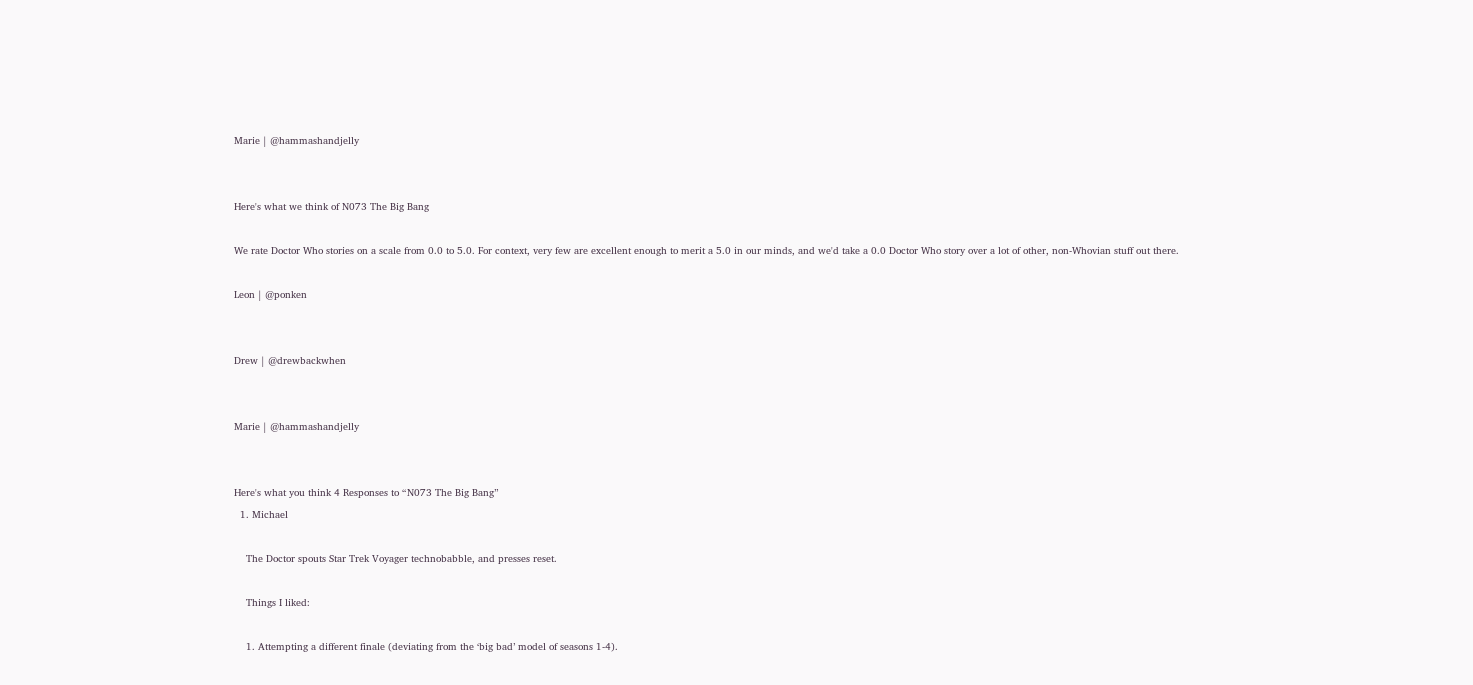Marie | @hammashandjelly


Here's what we think of N073 The Big Bang

We rate Doctor Who stories on a scale from 0.0 to 5.0. For context, very few are excellent enough to merit a 5.0 in our minds, and we'd take a 0.0 Doctor Who story over a lot of other, non-Whovian stuff out there.

Leon | @ponken


Drew | @drewbackwhen


Marie | @hammashandjelly


Here's what you think 4 Responses to “N073 The Big Bang”
  1. Michael

    The Doctor spouts Star Trek Voyager technobabble, and presses reset.

    Things I liked:

    1. Attempting a different finale (deviating from the ‘big bad’ model of seasons 1-4).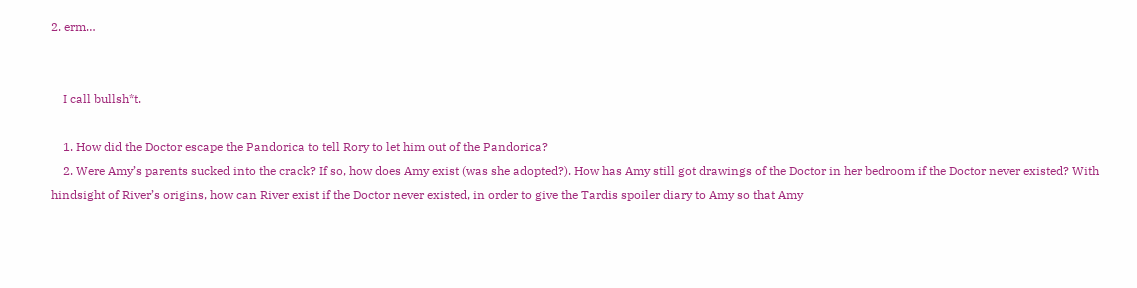2. erm…


    I call bullsh*t.

    1. How did the Doctor escape the Pandorica to tell Rory to let him out of the Pandorica?
    2. Were Amy’s parents sucked into the crack? If so, how does Amy exist (was she adopted?). How has Amy still got drawings of the Doctor in her bedroom if the Doctor never existed? With hindsight of River’s origins, how can River exist if the Doctor never existed, in order to give the Tardis spoiler diary to Amy so that Amy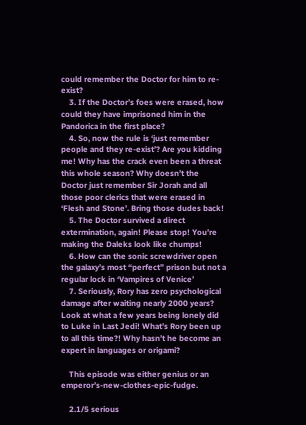could remember the Doctor for him to re-exist?
    3. If the Doctor’s foes were erased, how could they have imprisoned him in the Pandorica in the first place?
    4. So, now the rule is ‘just remember people and they re-exist’? Are you kidding me! Why has the crack even been a threat this whole season? Why doesn’t the Doctor just remember Sir Jorah and all those poor clerics that were erased in ‘Flesh and Stone’. Bring those dudes back!
    5. The Doctor survived a direct extermination, again! Please stop! You’re making the Daleks look like chumps!
    6. How can the sonic screwdriver open the galaxy’s most “perfect” prison but not a regular lock in ‘Vampires of Venice’
    7. Seriously, Rory has zero psychological damage after waiting nearly 2000 years? Look at what a few years being lonely did to Luke in Last Jedi! What’s Rory been up to all this time?! Why hasn’t he become an expert in languages or origami?

    This episode was either genius or an emperor’s-new-clothes-epic-fudge.

    2.1/5 serious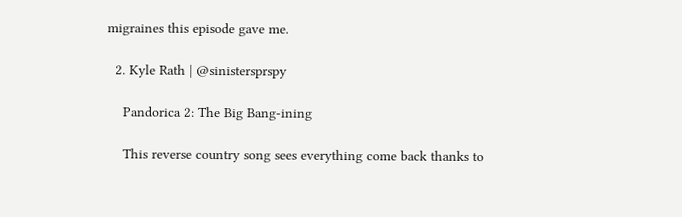migraines this episode gave me.

  2. Kyle Rath | @sinistersprspy

    Pandorica 2: The Big Bang-ining

    This reverse country song sees everything come back thanks to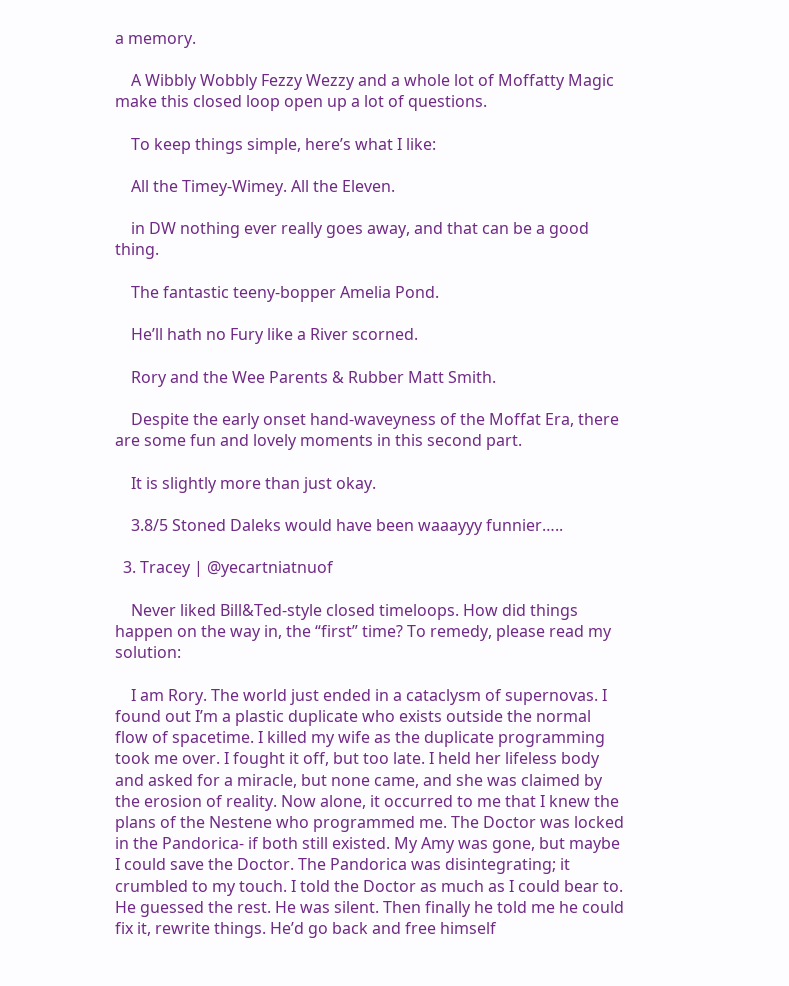a memory.

    A Wibbly Wobbly Fezzy Wezzy and a whole lot of Moffatty Magic make this closed loop open up a lot of questions.

    To keep things simple, here’s what I like:

    All the Timey-Wimey. All the Eleven.

    in DW nothing ever really goes away, and that can be a good thing.

    The fantastic teeny-bopper Amelia Pond.

    He’ll hath no Fury like a River scorned.

    Rory and the Wee Parents & Rubber Matt Smith.

    Despite the early onset hand-waveyness of the Moffat Era, there are some fun and lovely moments in this second part.

    It is slightly more than just okay.

    3.8/5 Stoned Daleks would have been waaayyy funnier…..

  3. Tracey | @yecartniatnuof

    Never liked Bill&Ted-style closed timeloops. How did things happen on the way in, the “first” time? To remedy, please read my solution:

    I am Rory. The world just ended in a cataclysm of supernovas. I found out I’m a plastic duplicate who exists outside the normal flow of spacetime. I killed my wife as the duplicate programming took me over. I fought it off, but too late. I held her lifeless body and asked for a miracle, but none came, and she was claimed by the erosion of reality. Now alone, it occurred to me that I knew the plans of the Nestene who programmed me. The Doctor was locked in the Pandorica- if both still existed. My Amy was gone, but maybe I could save the Doctor. The Pandorica was disintegrating; it crumbled to my touch. I told the Doctor as much as I could bear to. He guessed the rest. He was silent. Then finally he told me he could fix it, rewrite things. He’d go back and free himself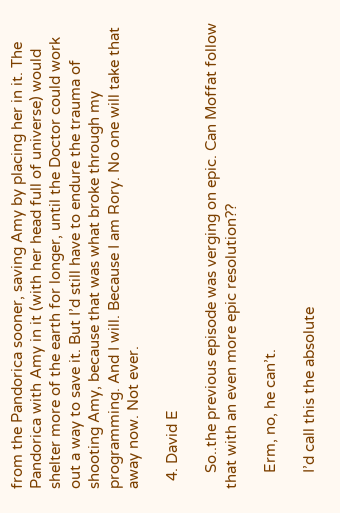from the Pandorica sooner, saving Amy by placing her in it. The Pandorica with Amy in it (with her head full of universe) would shelter more of the earth for longer, until the Doctor could work out a way to save it. But I’d still have to endure the trauma of shooting Amy, because that was what broke through my programming. And I will. Because I am Rory. No one will take that away now. Not ever.

  4. David E

    So..the previous episode was verging on epic. Can Moffat follow that with an even more epic resolution??

    Erm, no, he can’t.

    I’d call this the absolute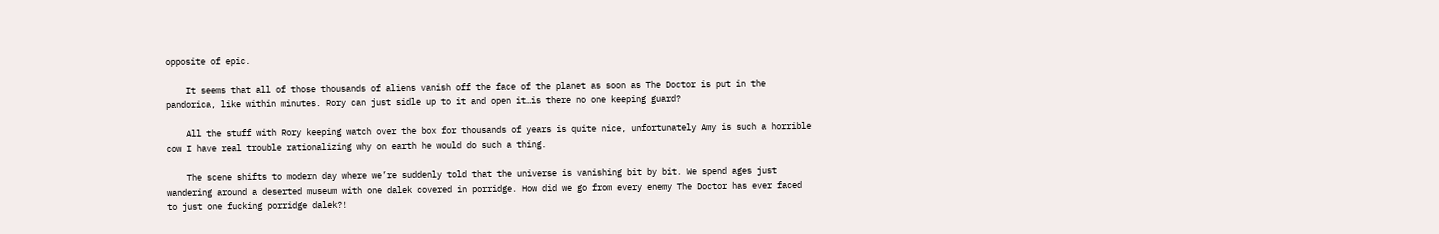opposite of epic.

    It seems that all of those thousands of aliens vanish off the face of the planet as soon as The Doctor is put in the pandorica, like within minutes. Rory can just sidle up to it and open it…is there no one keeping guard?

    All the stuff with Rory keeping watch over the box for thousands of years is quite nice, unfortunately Amy is such a horrible cow I have real trouble rationalizing why on earth he would do such a thing.

    The scene shifts to modern day where we’re suddenly told that the universe is vanishing bit by bit. We spend ages just wandering around a deserted museum with one dalek covered in porridge. How did we go from every enemy The Doctor has ever faced to just one fucking porridge dalek?!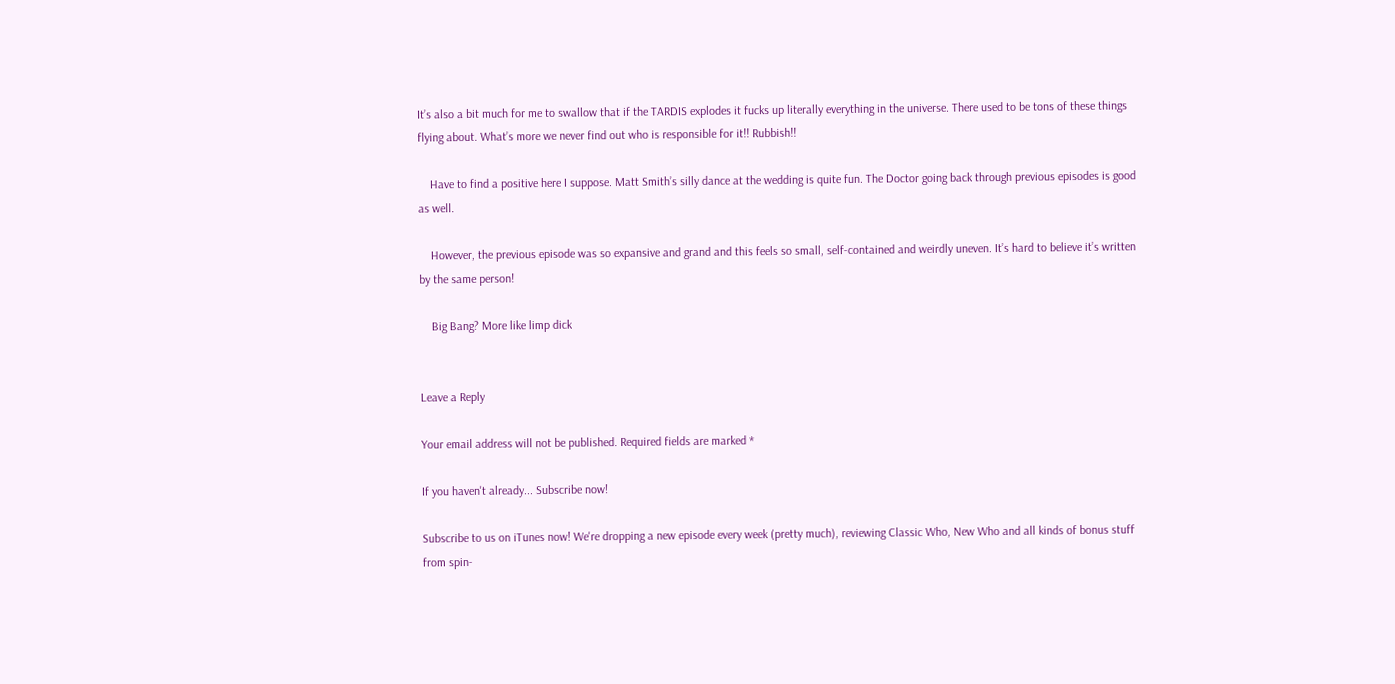It’s also a bit much for me to swallow that if the TARDIS explodes it fucks up literally everything in the universe. There used to be tons of these things flying about. What’s more we never find out who is responsible for it!! Rubbish!!

    Have to find a positive here I suppose. Matt Smith’s silly dance at the wedding is quite fun. The Doctor going back through previous episodes is good as well.

    However, the previous episode was so expansive and grand and this feels so small, self-contained and weirdly uneven. It’s hard to believe it’s written by the same person!

    Big Bang? More like limp dick


Leave a Reply

Your email address will not be published. Required fields are marked *

If you haven't already... Subscribe now!

Subscribe to us on iTunes now! We're dropping a new episode every week (pretty much), reviewing Classic Who, New Who and all kinds of bonus stuff from spin-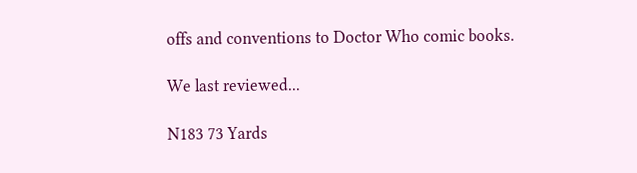offs and conventions to Doctor Who comic books.

We last reviewed...

N183 73 Yards